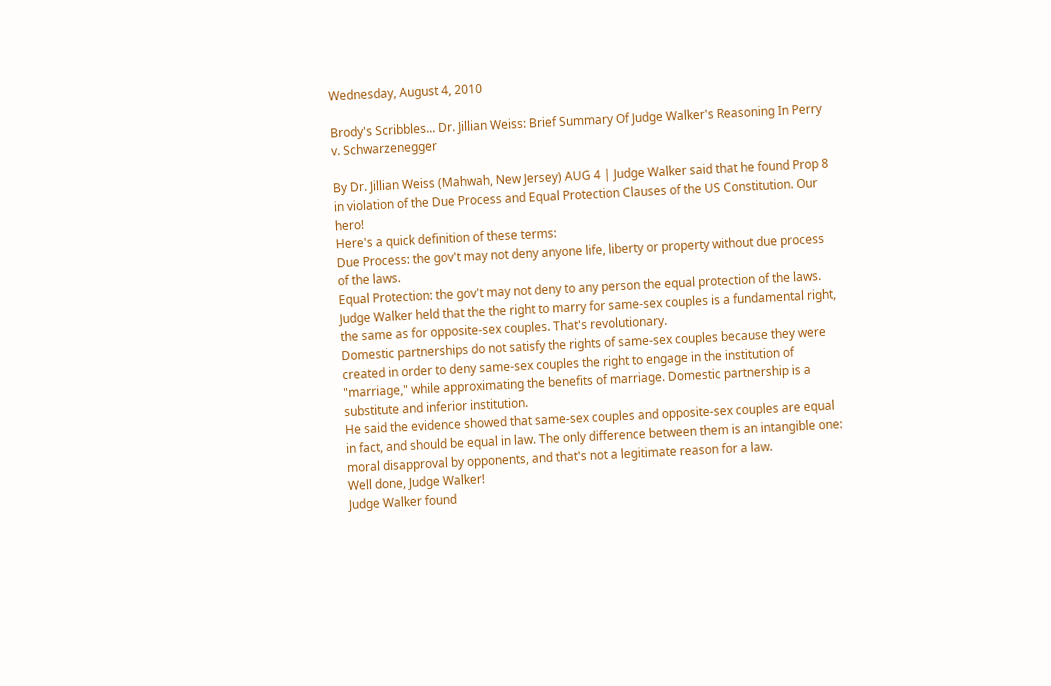Wednesday, August 4, 2010

Brody's Scribbles... Dr. Jillian Weiss: Brief Summary Of Judge Walker's Reasoning In Perry v. Schwarzenegger

By Dr. Jillian Weiss (Mahwah, New Jersey) AUG 4 | Judge Walker said that he found Prop 8 in violation of the Due Process and Equal Protection Clauses of the US Constitution. Our hero!
Here's a quick definition of these terms:
Due Process: the gov't may not deny anyone life, liberty or property without due process of the laws.
Equal Protection: the gov't may not deny to any person the equal protection of the laws.
Judge Walker held that the the right to marry for same-sex couples is a fundamental right, the same as for opposite-sex couples. That's revolutionary.
Domestic partnerships do not satisfy the rights of same-sex couples because they were created in order to deny same-sex couples the right to engage in the institution of "marriage," while approximating the benefits of marriage. Domestic partnership is a substitute and inferior institution.
He said the evidence showed that same-sex couples and opposite-sex couples are equal in fact, and should be equal in law. The only difference between them is an intangible one: moral disapproval by opponents, and that's not a legitimate reason for a law.
Well done, Judge Walker!
Judge Walker found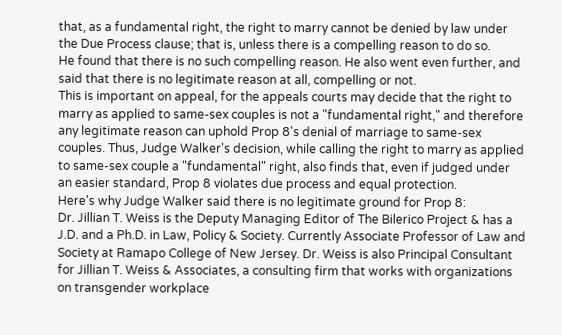that, as a fundamental right, the right to marry cannot be denied by law under the Due Process clause; that is, unless there is a compelling reason to do so.
He found that there is no such compelling reason. He also went even further, and said that there is no legitimate reason at all, compelling or not.
This is important on appeal, for the appeals courts may decide that the right to marry as applied to same-sex couples is not a "fundamental right," and therefore any legitimate reason can uphold Prop 8's denial of marriage to same-sex couples. Thus, Judge Walker's decision, while calling the right to marry as applied to same-sex couple a "fundamental" right, also finds that, even if judged under an easier standard, Prop 8 violates due process and equal protection.
Here's why Judge Walker said there is no legitimate ground for Prop 8:
Dr. Jillian T. Weiss is the Deputy Managing Editor of The Bilerico Project & has a J.D. and a Ph.D. in Law, Policy & Society. Currently Associate Professor of Law and Society at Ramapo College of New Jersey. Dr. Weiss is also Principal Consultant for Jillian T. Weiss & Associates, a consulting firm that works with organizations on transgender workplace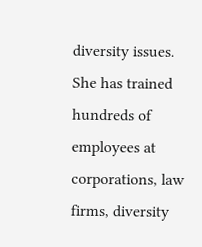diversity issues. She has trained hundreds of employees at corporations, law firms, diversity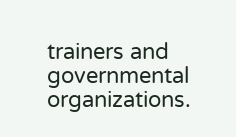trainers and governmental organizations.